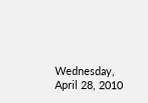Wednesday, April 28, 2010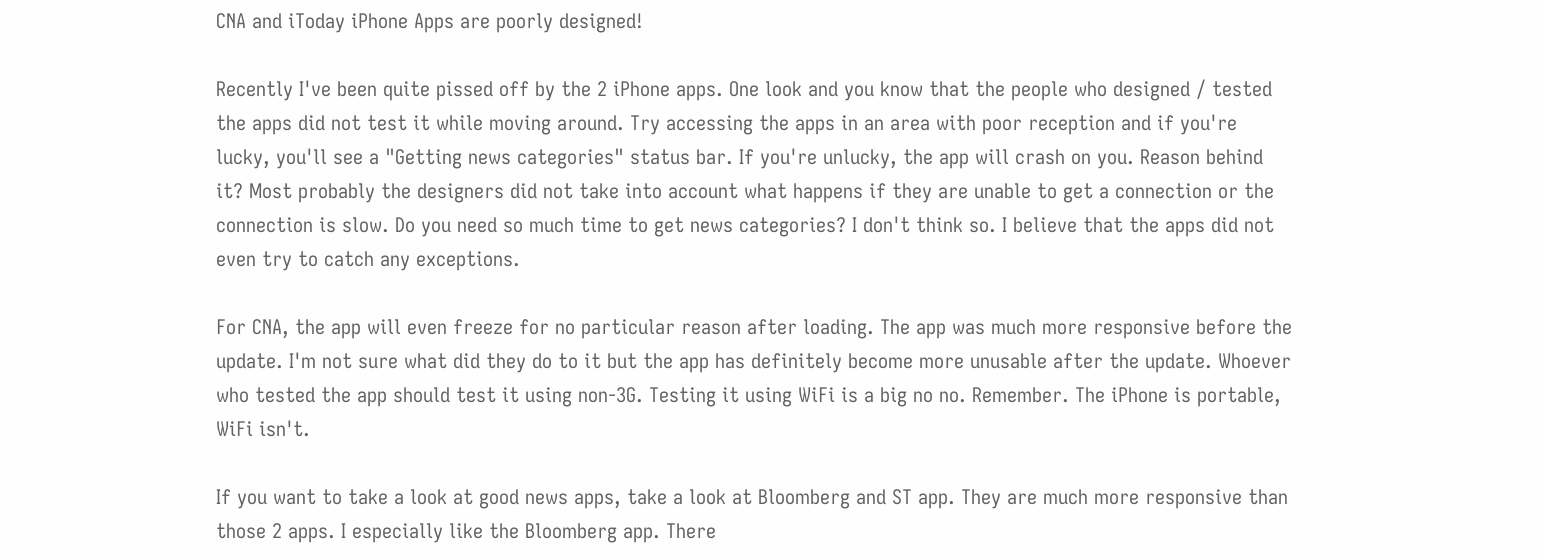CNA and iToday iPhone Apps are poorly designed!

Recently I've been quite pissed off by the 2 iPhone apps. One look and you know that the people who designed / tested the apps did not test it while moving around. Try accessing the apps in an area with poor reception and if you're lucky, you'll see a "Getting news categories" status bar. If you're unlucky, the app will crash on you. Reason behind it? Most probably the designers did not take into account what happens if they are unable to get a connection or the connection is slow. Do you need so much time to get news categories? I don't think so. I believe that the apps did not even try to catch any exceptions.

For CNA, the app will even freeze for no particular reason after loading. The app was much more responsive before the update. I'm not sure what did they do to it but the app has definitely become more unusable after the update. Whoever who tested the app should test it using non-3G. Testing it using WiFi is a big no no. Remember. The iPhone is portable, WiFi isn't.

If you want to take a look at good news apps, take a look at Bloomberg and ST app. They are much more responsive than those 2 apps. I especially like the Bloomberg app. There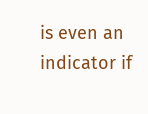is even an indicator if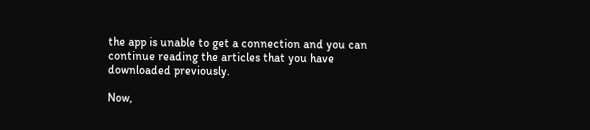the app is unable to get a connection and you can continue reading the articles that you have downloaded previously.

Now,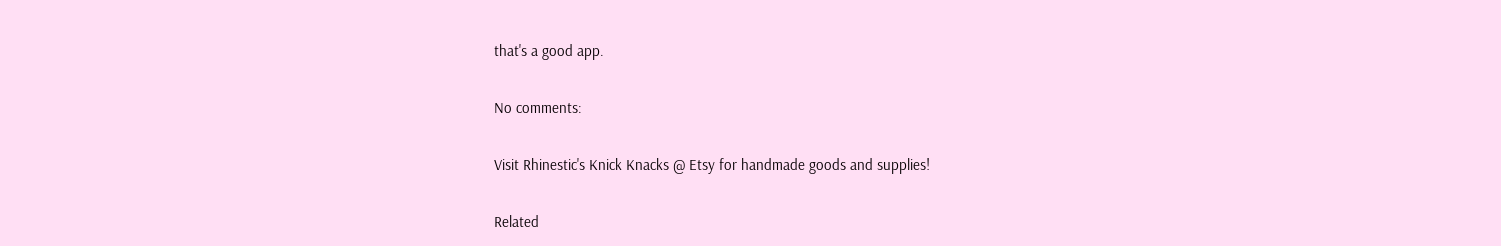that's a good app.

No comments:

Visit Rhinestic's Knick Knacks @ Etsy for handmade goods and supplies!

Related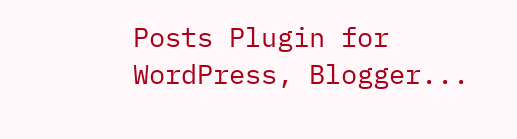Posts Plugin for WordPress, Blogger...